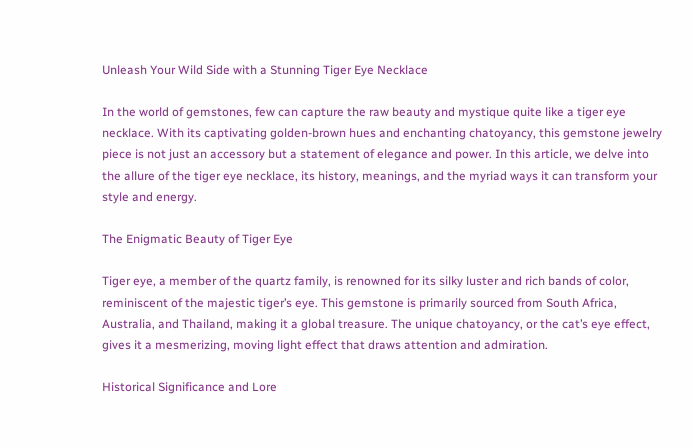Unleash Your Wild Side with a Stunning Tiger Eye Necklace

In the world of gemstones, few can capture the raw beauty and mystique quite like a tiger eye necklace. With its captivating golden-brown hues and enchanting chatoyancy, this gemstone jewelry piece is not just an accessory but a statement of elegance and power. In this article, we delve into the allure of the tiger eye necklace, its history, meanings, and the myriad ways it can transform your style and energy.

The Enigmatic Beauty of Tiger Eye

Tiger eye, a member of the quartz family, is renowned for its silky luster and rich bands of color, reminiscent of the majestic tiger’s eye. This gemstone is primarily sourced from South Africa, Australia, and Thailand, making it a global treasure. The unique chatoyancy, or the cat’s eye effect, gives it a mesmerizing, moving light effect that draws attention and admiration.

Historical Significance and Lore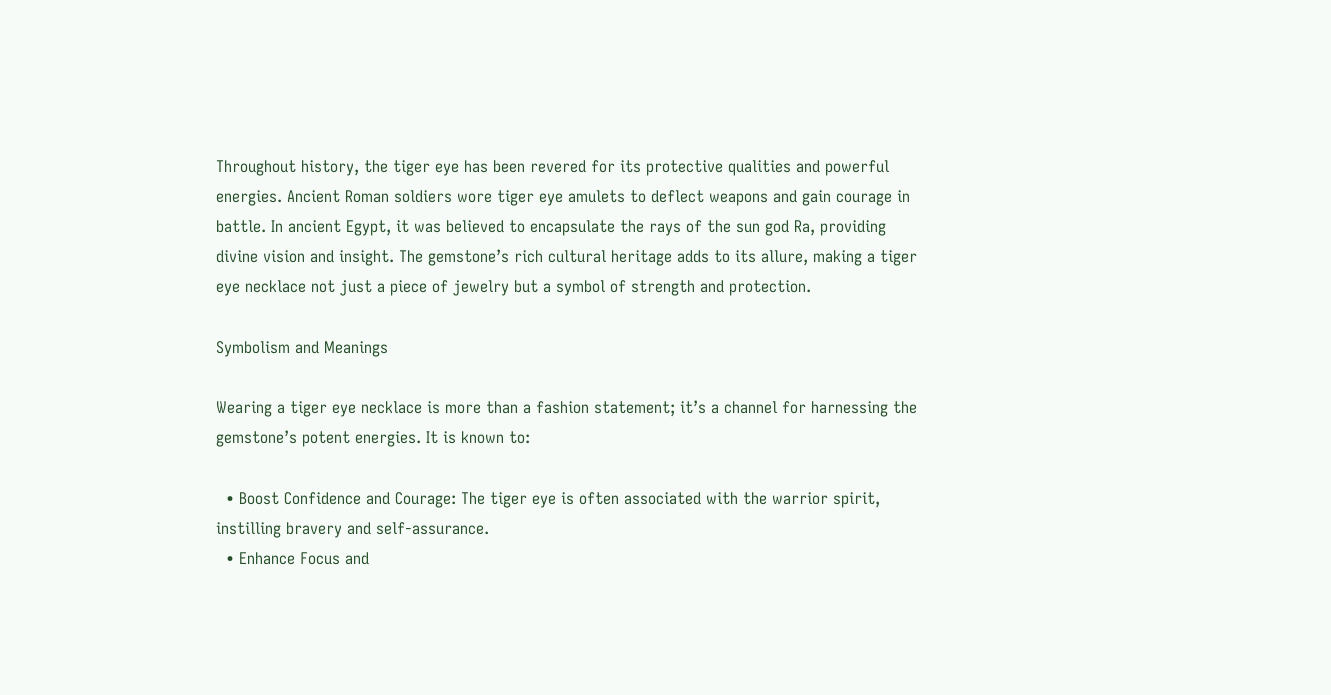Throughout history, the tiger eye has been revered for its protective qualities and powerful energies. Ancient Roman soldiers wore tiger eye amulets to deflect weapons and gain courage in battle. In ancient Egypt, it was believed to encapsulate the rays of the sun god Ra, providing divine vision and insight. The gemstone’s rich cultural heritage adds to its allure, making a tiger eye necklace not just a piece of jewelry but a symbol of strength and protection.

Symbolism and Meanings

Wearing a tiger eye necklace is more than a fashion statement; it’s a channel for harnessing the gemstone’s potent energies. It is known to:

  • Boost Confidence and Courage: The tiger eye is often associated with the warrior spirit, instilling bravery and self-assurance.
  • Enhance Focus and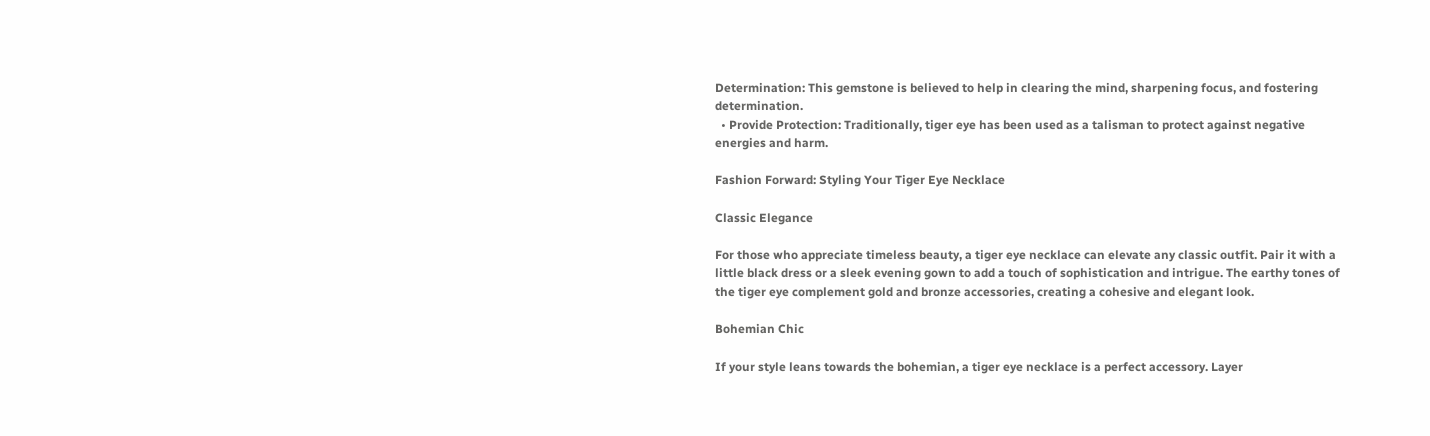Determination: This gemstone is believed to help in clearing the mind, sharpening focus, and fostering determination.
  • Provide Protection: Traditionally, tiger eye has been used as a talisman to protect against negative energies and harm.

Fashion Forward: Styling Your Tiger Eye Necklace

Classic Elegance

For those who appreciate timeless beauty, a tiger eye necklace can elevate any classic outfit. Pair it with a little black dress or a sleek evening gown to add a touch of sophistication and intrigue. The earthy tones of the tiger eye complement gold and bronze accessories, creating a cohesive and elegant look.

Bohemian Chic

If your style leans towards the bohemian, a tiger eye necklace is a perfect accessory. Layer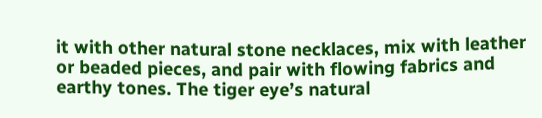it with other natural stone necklaces, mix with leather or beaded pieces, and pair with flowing fabrics and earthy tones. The tiger eye’s natural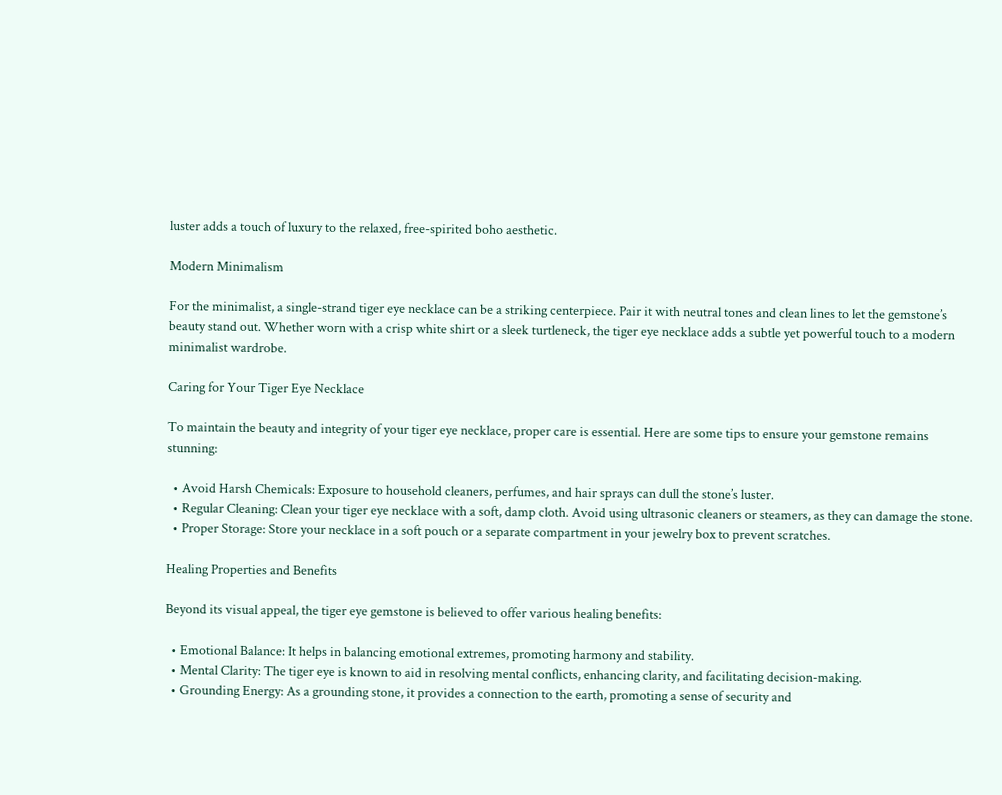luster adds a touch of luxury to the relaxed, free-spirited boho aesthetic.

Modern Minimalism

For the minimalist, a single-strand tiger eye necklace can be a striking centerpiece. Pair it with neutral tones and clean lines to let the gemstone’s beauty stand out. Whether worn with a crisp white shirt or a sleek turtleneck, the tiger eye necklace adds a subtle yet powerful touch to a modern minimalist wardrobe.

Caring for Your Tiger Eye Necklace

To maintain the beauty and integrity of your tiger eye necklace, proper care is essential. Here are some tips to ensure your gemstone remains stunning:

  • Avoid Harsh Chemicals: Exposure to household cleaners, perfumes, and hair sprays can dull the stone’s luster.
  • Regular Cleaning: Clean your tiger eye necklace with a soft, damp cloth. Avoid using ultrasonic cleaners or steamers, as they can damage the stone.
  • Proper Storage: Store your necklace in a soft pouch or a separate compartment in your jewelry box to prevent scratches.

Healing Properties and Benefits

Beyond its visual appeal, the tiger eye gemstone is believed to offer various healing benefits:

  • Emotional Balance: It helps in balancing emotional extremes, promoting harmony and stability.
  • Mental Clarity: The tiger eye is known to aid in resolving mental conflicts, enhancing clarity, and facilitating decision-making.
  • Grounding Energy: As a grounding stone, it provides a connection to the earth, promoting a sense of security and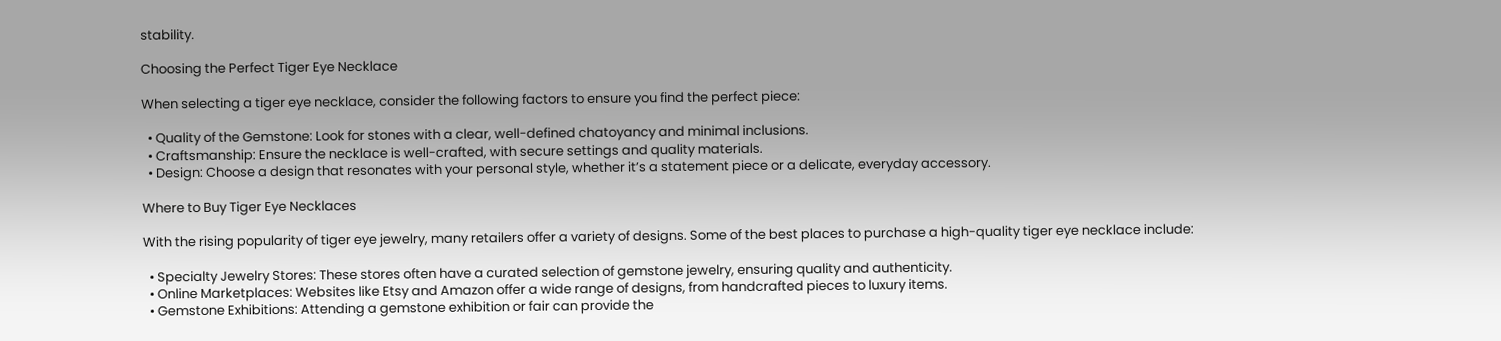stability.

Choosing the Perfect Tiger Eye Necklace

When selecting a tiger eye necklace, consider the following factors to ensure you find the perfect piece:

  • Quality of the Gemstone: Look for stones with a clear, well-defined chatoyancy and minimal inclusions.
  • Craftsmanship: Ensure the necklace is well-crafted, with secure settings and quality materials.
  • Design: Choose a design that resonates with your personal style, whether it’s a statement piece or a delicate, everyday accessory.

Where to Buy Tiger Eye Necklaces

With the rising popularity of tiger eye jewelry, many retailers offer a variety of designs. Some of the best places to purchase a high-quality tiger eye necklace include:

  • Specialty Jewelry Stores: These stores often have a curated selection of gemstone jewelry, ensuring quality and authenticity.
  • Online Marketplaces: Websites like Etsy and Amazon offer a wide range of designs, from handcrafted pieces to luxury items.
  • Gemstone Exhibitions: Attending a gemstone exhibition or fair can provide the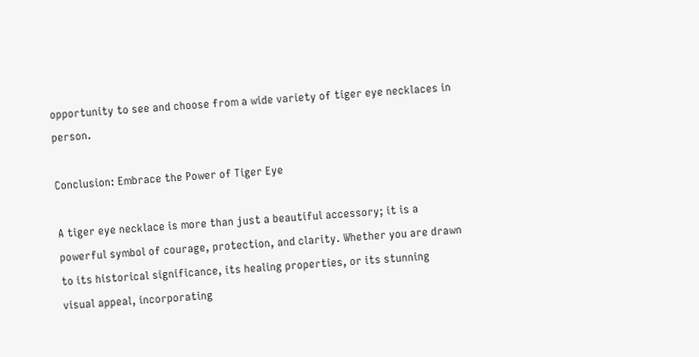opportunity to see and choose from a wide variety of tiger eye necklaces in person.

Conclusion: Embrace the Power of Tiger Eye

A tiger eye necklace is more than just a beautiful accessory; it is a powerful symbol of courage, protection, and clarity. Whether you are drawn to its historical significance, its healing properties, or its stunning visual appeal, incorporating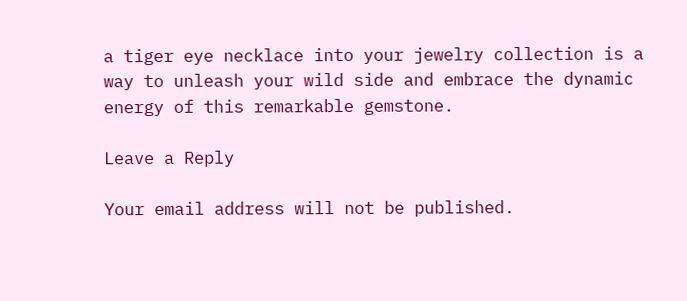a tiger eye necklace into your jewelry collection is a way to unleash your wild side and embrace the dynamic energy of this remarkable gemstone.

Leave a Reply

Your email address will not be published.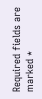Required fields are marked *